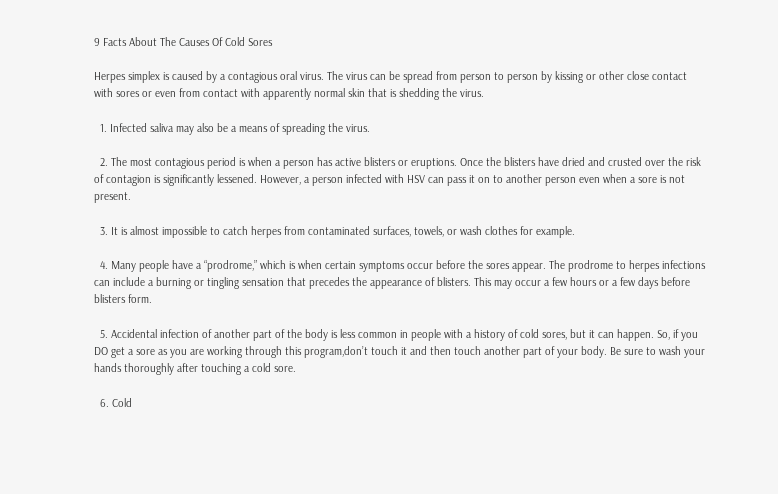9 Facts About The Causes Of Cold Sores

Herpes simplex is caused by a contagious oral virus. The virus can be spread from person to person by kissing or other close contact with sores or even from contact with apparently normal skin that is shedding the virus.

  1. Infected saliva may also be a means of spreading the virus.

  2. The most contagious period is when a person has active blisters or eruptions. Once the blisters have dried and crusted over the risk of contagion is significantly lessened. However, a person infected with HSV can pass it on to another person even when a sore is not present.

  3. It is almost impossible to catch herpes from contaminated surfaces, towels, or wash clothes for example.

  4. Many people have a “prodrome,” which is when certain symptoms occur before the sores appear. The prodrome to herpes infections can include a burning or tingling sensation that precedes the appearance of blisters. This may occur a few hours or a few days before blisters form.

  5. Accidental infection of another part of the body is less common in people with a history of cold sores, but it can happen. So, if you DO get a sore as you are working through this program,don’t touch it and then touch another part of your body. Be sure to wash your hands thoroughly after touching a cold sore.

  6. Cold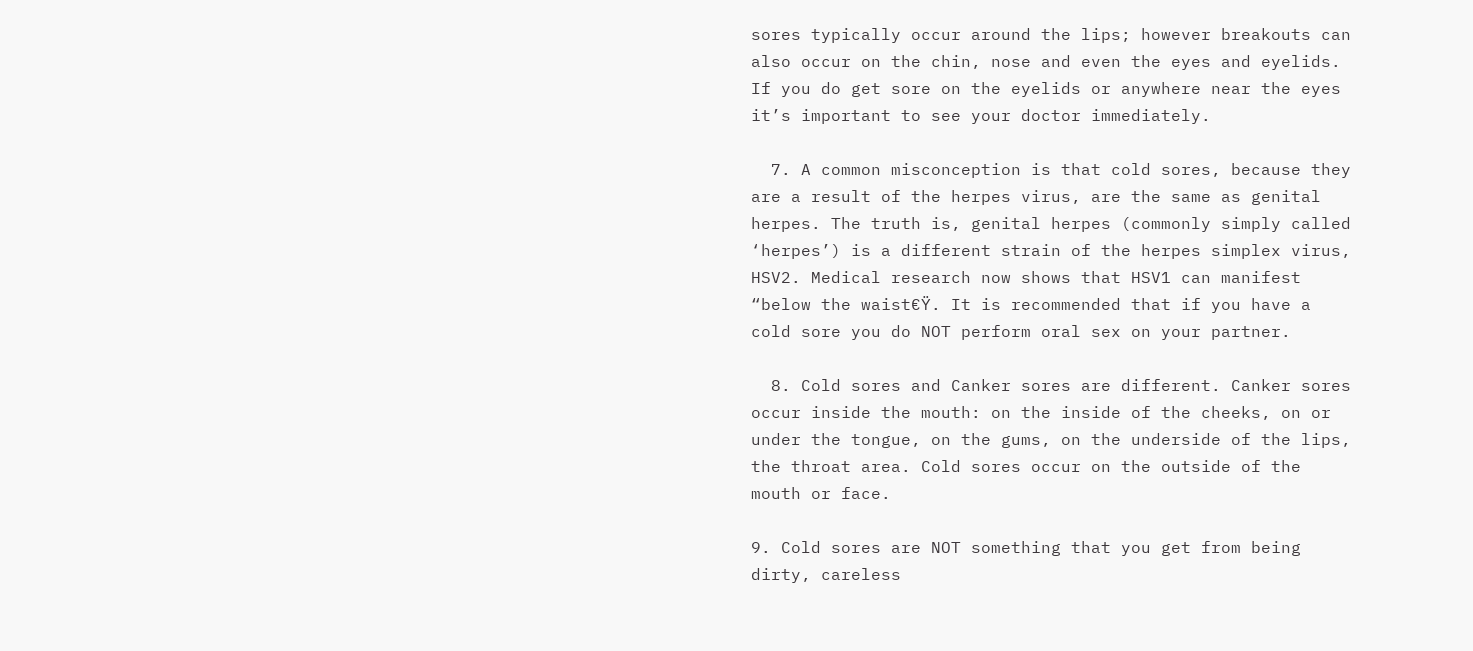sores typically occur around the lips; however breakouts can also occur on the chin, nose and even the eyes and eyelids. If you do get sore on the eyelids or anywhere near the eyes it’s important to see your doctor immediately.

  7. A common misconception is that cold sores, because they are a result of the herpes virus, are the same as genital herpes. The truth is, genital herpes (commonly simply called ‘herpes’) is a different strain of the herpes simplex virus, HSV2. Medical research now shows that HSV1 can manifest “below the waist€Ÿ. It is recommended that if you have a cold sore you do NOT perform oral sex on your partner.

  8. Cold sores and Canker sores are different. Canker sores occur inside the mouth: on the inside of the cheeks, on or under the tongue, on the gums, on the underside of the lips, the throat area. Cold sores occur on the outside of the mouth or face.

9. Cold sores are NOT something that you get from being dirty, careless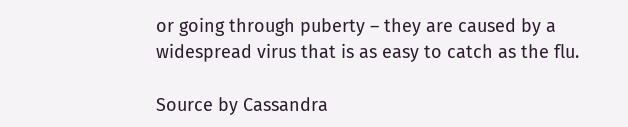or going through puberty – they are caused by a widespread virus that is as easy to catch as the flu.

Source by Cassandra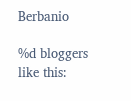Berbanio

%d bloggers like this: